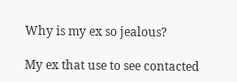Why is my ex so jealous?

My ex that use to see contacted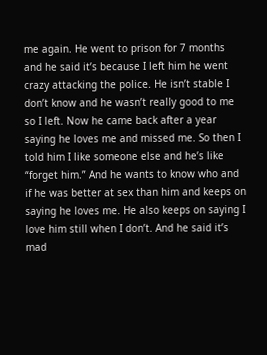me again. He went to prison for 7 months and he said it’s because I left him he went crazy attacking the police. He isn’t stable I don’t know and he wasn’t really good to me so I left. Now he came back after a year saying he loves me and missed me. So then I told him I like someone else and he’s like “forget him.” And he wants to know who and if he was better at sex than him and keeps on saying he loves me. He also keeps on saying I love him still when I don’t. And he said it’s mad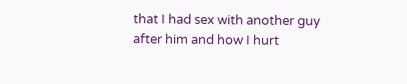that I had sex with another guy after him and how I hurt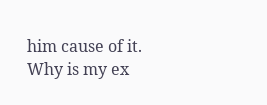him cause of it.
Why is my ex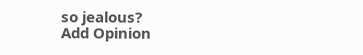so jealous?
Add Opinion